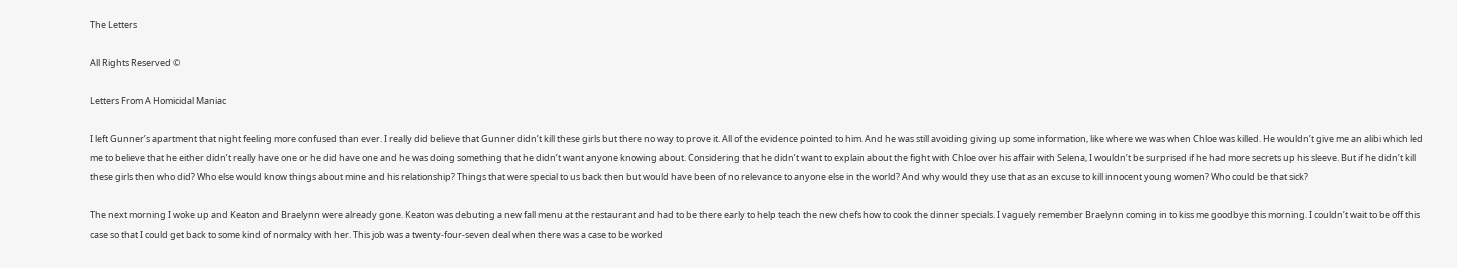The Letters

All Rights Reserved ©

Letters From A Homicidal Maniac

I left Gunner’s apartment that night feeling more confused than ever. I really did believe that Gunner didn’t kill these girls but there no way to prove it. All of the evidence pointed to him. And he was still avoiding giving up some information, like where we was when Chloe was killed. He wouldn’t give me an alibi which led me to believe that he either didn’t really have one or he did have one and he was doing something that he didn’t want anyone knowing about. Considering that he didn’t want to explain about the fight with Chloe over his affair with Selena, I wouldn’t be surprised if he had more secrets up his sleeve. But if he didn’t kill these girls then who did? Who else would know things about mine and his relationship? Things that were special to us back then but would have been of no relevance to anyone else in the world? And why would they use that as an excuse to kill innocent young women? Who could be that sick?

The next morning I woke up and Keaton and Braelynn were already gone. Keaton was debuting a new fall menu at the restaurant and had to be there early to help teach the new chefs how to cook the dinner specials. I vaguely remember Braelynn coming in to kiss me goodbye this morning. I couldn’t wait to be off this case so that I could get back to some kind of normalcy with her. This job was a twenty-four-seven deal when there was a case to be worked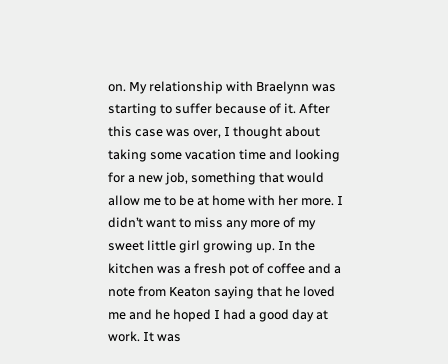on. My relationship with Braelynn was starting to suffer because of it. After this case was over, I thought about taking some vacation time and looking for a new job, something that would allow me to be at home with her more. I didn’t want to miss any more of my sweet little girl growing up. In the kitchen was a fresh pot of coffee and a note from Keaton saying that he loved me and he hoped I had a good day at work. It was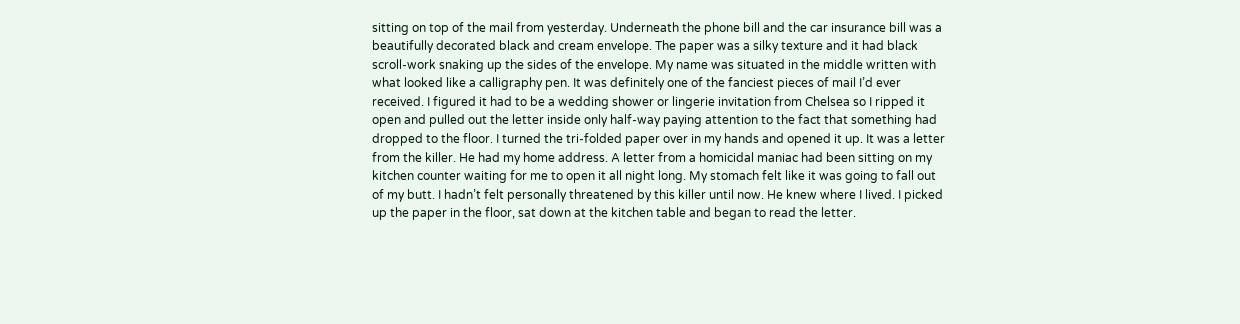sitting on top of the mail from yesterday. Underneath the phone bill and the car insurance bill was a beautifully decorated black and cream envelope. The paper was a silky texture and it had black scroll-work snaking up the sides of the envelope. My name was situated in the middle written with what looked like a calligraphy pen. It was definitely one of the fanciest pieces of mail I’d ever received. I figured it had to be a wedding shower or lingerie invitation from Chelsea so I ripped it open and pulled out the letter inside only half-way paying attention to the fact that something had dropped to the floor. I turned the tri-folded paper over in my hands and opened it up. It was a letter from the killer. He had my home address. A letter from a homicidal maniac had been sitting on my kitchen counter waiting for me to open it all night long. My stomach felt like it was going to fall out of my butt. I hadn’t felt personally threatened by this killer until now. He knew where I lived. I picked up the paper in the floor, sat down at the kitchen table and began to read the letter.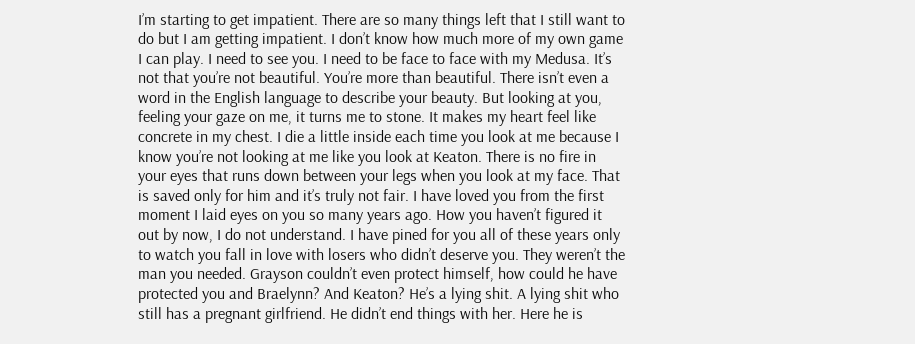I’m starting to get impatient. There are so many things left that I still want to do but I am getting impatient. I don’t know how much more of my own game I can play. I need to see you. I need to be face to face with my Medusa. It’s not that you’re not beautiful. You’re more than beautiful. There isn’t even a word in the English language to describe your beauty. But looking at you, feeling your gaze on me, it turns me to stone. It makes my heart feel like concrete in my chest. I die a little inside each time you look at me because I know you’re not looking at me like you look at Keaton. There is no fire in your eyes that runs down between your legs when you look at my face. That is saved only for him and it’s truly not fair. I have loved you from the first moment I laid eyes on you so many years ago. How you haven’t figured it out by now, I do not understand. I have pined for you all of these years only to watch you fall in love with losers who didn’t deserve you. They weren’t the man you needed. Grayson couldn’t even protect himself, how could he have protected you and Braelynn? And Keaton? He’s a lying shit. A lying shit who still has a pregnant girlfriend. He didn’t end things with her. Here he is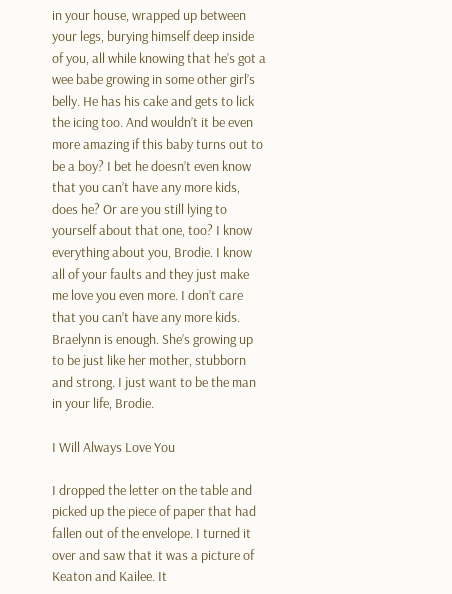in your house, wrapped up between your legs, burying himself deep inside of you, all while knowing that he’s got a wee babe growing in some other girl’s belly. He has his cake and gets to lick the icing too. And wouldn’t it be even more amazing if this baby turns out to be a boy? I bet he doesn’t even know that you can’t have any more kids, does he? Or are you still lying to yourself about that one, too? I know everything about you, Brodie. I know all of your faults and they just make me love you even more. I don’t care that you can’t have any more kids. Braelynn is enough. She’s growing up to be just like her mother, stubborn and strong. I just want to be the man in your life, Brodie.

I Will Always Love You

I dropped the letter on the table and picked up the piece of paper that had fallen out of the envelope. I turned it over and saw that it was a picture of Keaton and Kailee. It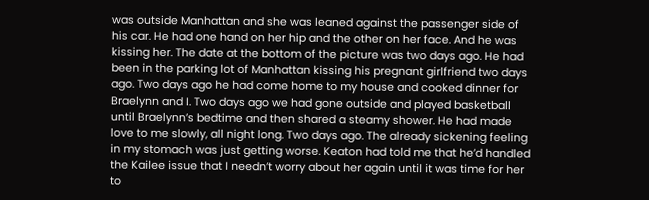was outside Manhattan and she was leaned against the passenger side of his car. He had one hand on her hip and the other on her face. And he was kissing her. The date at the bottom of the picture was two days ago. He had been in the parking lot of Manhattan kissing his pregnant girlfriend two days ago. Two days ago he had come home to my house and cooked dinner for Braelynn and I. Two days ago we had gone outside and played basketball until Braelynn’s bedtime and then shared a steamy shower. He had made love to me slowly, all night long. Two days ago. The already sickening feeling in my stomach was just getting worse. Keaton had told me that he’d handled the Kailee issue that I needn’t worry about her again until it was time for her to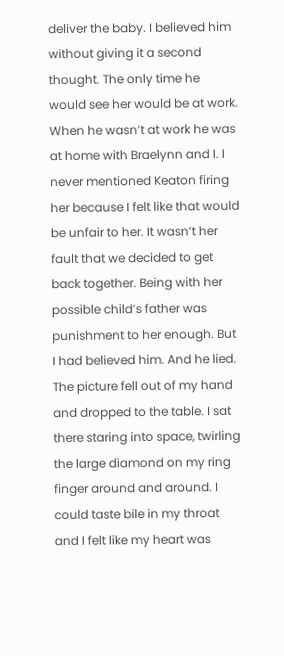deliver the baby. I believed him without giving it a second thought. The only time he would see her would be at work. When he wasn’t at work he was at home with Braelynn and I. I never mentioned Keaton firing her because I felt like that would be unfair to her. It wasn’t her fault that we decided to get back together. Being with her possible child’s father was punishment to her enough. But I had believed him. And he lied. The picture fell out of my hand and dropped to the table. I sat there staring into space, twirling the large diamond on my ring finger around and around. I could taste bile in my throat and I felt like my heart was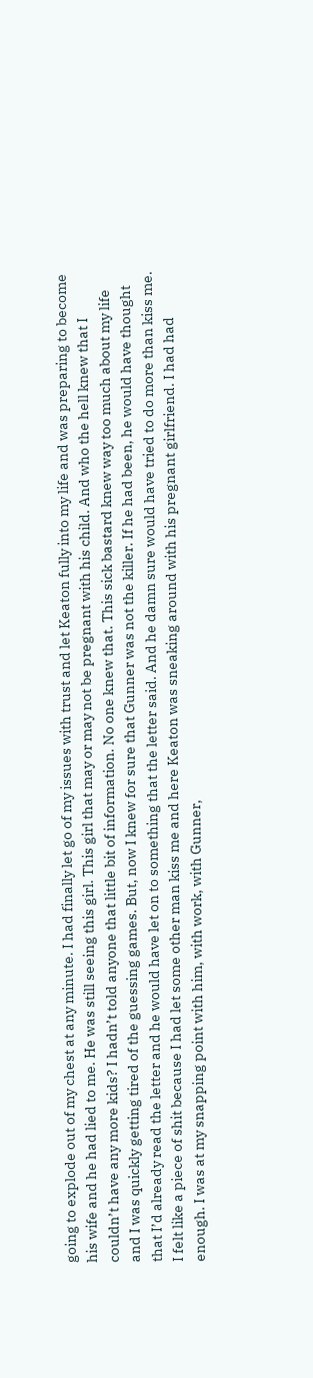going to explode out of my chest at any minute. I had finally let go of my issues with trust and let Keaton fully into my life and was preparing to become his wife and he had lied to me. He was still seeing this girl. This girl that may or may not be pregnant with his child. And who the hell knew that I couldn’t have any more kids? I hadn’t told anyone that little bit of information. No one knew that. This sick bastard knew way too much about my life and I was quickly getting tired of the guessing games. But, now I knew for sure that Gunner was not the killer. If he had been, he would have thought that I’d already read the letter and he would have let on to something that the letter said. And he damn sure would have tried to do more than kiss me. I felt like a piece of shit because I had let some other man kiss me and here Keaton was sneaking around with his pregnant girlfriend. I had had enough. I was at my snapping point with him, with work, with Gunner,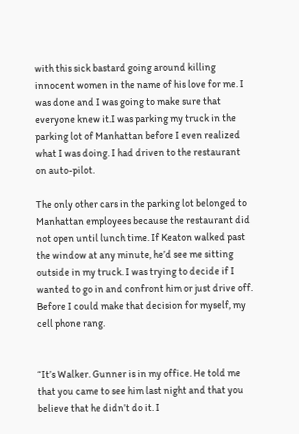with this sick bastard going around killing innocent women in the name of his love for me. I was done and I was going to make sure that everyone knew it.I was parking my truck in the parking lot of Manhattan before I even realized what I was doing. I had driven to the restaurant on auto-pilot.

The only other cars in the parking lot belonged to Manhattan employees because the restaurant did not open until lunch time. If Keaton walked past the window at any minute, he’d see me sitting outside in my truck. I was trying to decide if I wanted to go in and confront him or just drive off. Before I could make that decision for myself, my cell phone rang.


“It’s Walker. Gunner is in my office. He told me that you came to see him last night and that you believe that he didn’t do it. I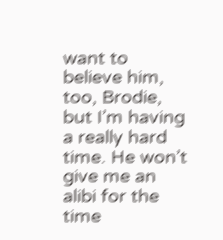want to believe him, too, Brodie, but I’m having a really hard time. He won’t give me an alibi for the time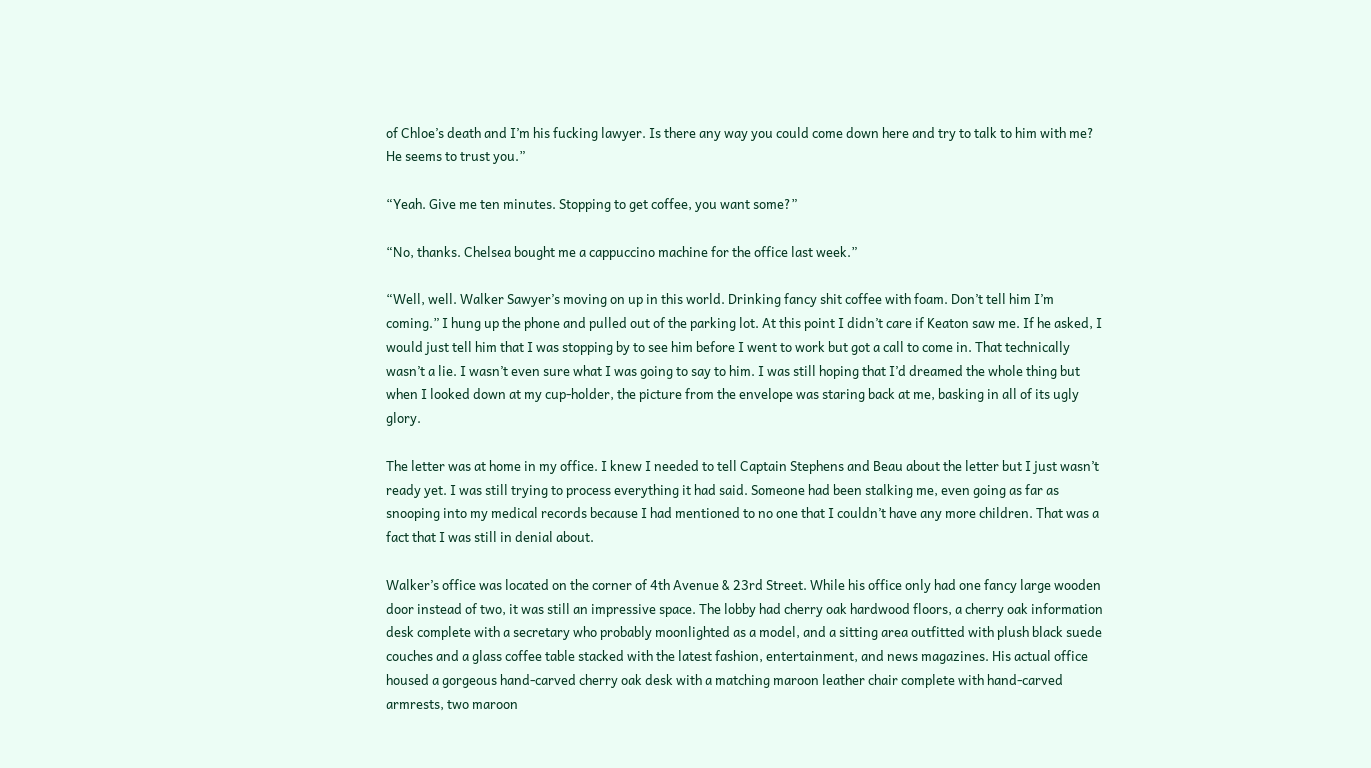of Chloe’s death and I’m his fucking lawyer. Is there any way you could come down here and try to talk to him with me? He seems to trust you.”

“Yeah. Give me ten minutes. Stopping to get coffee, you want some?”

“No, thanks. Chelsea bought me a cappuccino machine for the office last week.”

“Well, well. Walker Sawyer’s moving on up in this world. Drinking fancy shit coffee with foam. Don’t tell him I’m coming.” I hung up the phone and pulled out of the parking lot. At this point I didn’t care if Keaton saw me. If he asked, I would just tell him that I was stopping by to see him before I went to work but got a call to come in. That technically wasn’t a lie. I wasn’t even sure what I was going to say to him. I was still hoping that I’d dreamed the whole thing but when I looked down at my cup-holder, the picture from the envelope was staring back at me, basking in all of its ugly glory.

The letter was at home in my office. I knew I needed to tell Captain Stephens and Beau about the letter but I just wasn’t ready yet. I was still trying to process everything it had said. Someone had been stalking me, even going as far as snooping into my medical records because I had mentioned to no one that I couldn’t have any more children. That was a fact that I was still in denial about.

Walker’s office was located on the corner of 4th Avenue & 23rd Street. While his office only had one fancy large wooden door instead of two, it was still an impressive space. The lobby had cherry oak hardwood floors, a cherry oak information desk complete with a secretary who probably moonlighted as a model, and a sitting area outfitted with plush black suede couches and a glass coffee table stacked with the latest fashion, entertainment, and news magazines. His actual office housed a gorgeous hand-carved cherry oak desk with a matching maroon leather chair complete with hand-carved armrests, two maroon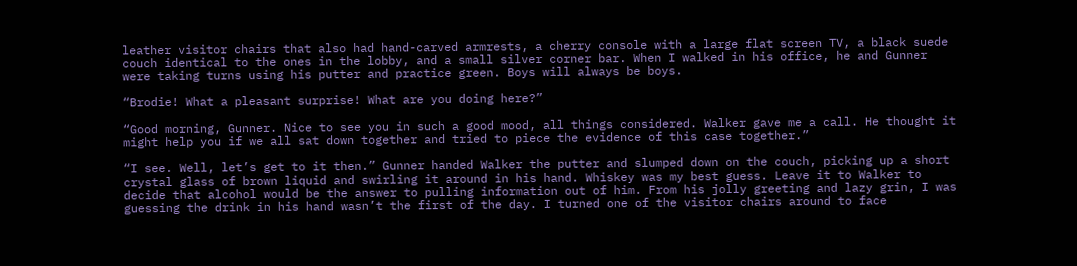leather visitor chairs that also had hand-carved armrests, a cherry console with a large flat screen TV, a black suede couch identical to the ones in the lobby, and a small silver corner bar. When I walked in his office, he and Gunner were taking turns using his putter and practice green. Boys will always be boys.

“Brodie! What a pleasant surprise! What are you doing here?”

“Good morning, Gunner. Nice to see you in such a good mood, all things considered. Walker gave me a call. He thought it might help you if we all sat down together and tried to piece the evidence of this case together.”

“I see. Well, let’s get to it then.” Gunner handed Walker the putter and slumped down on the couch, picking up a short crystal glass of brown liquid and swirling it around in his hand. Whiskey was my best guess. Leave it to Walker to decide that alcohol would be the answer to pulling information out of him. From his jolly greeting and lazy grin, I was guessing the drink in his hand wasn’t the first of the day. I turned one of the visitor chairs around to face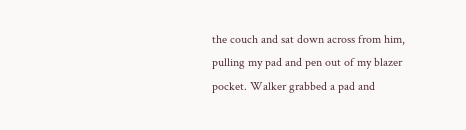the couch and sat down across from him, pulling my pad and pen out of my blazer pocket. Walker grabbed a pad and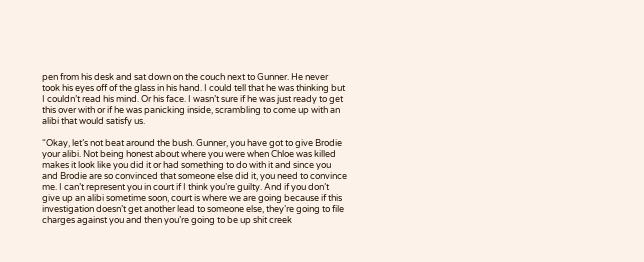pen from his desk and sat down on the couch next to Gunner. He never took his eyes off of the glass in his hand. I could tell that he was thinking but I couldn’t read his mind. Or his face. I wasn’t sure if he was just ready to get this over with or if he was panicking inside, scrambling to come up with an alibi that would satisfy us.

“Okay, let’s not beat around the bush. Gunner, you have got to give Brodie your alibi. Not being honest about where you were when Chloe was killed makes it look like you did it or had something to do with it and since you and Brodie are so convinced that someone else did it, you need to convince me. I can’t represent you in court if I think you’re guilty. And if you don’t give up an alibi sometime soon, court is where we are going because if this investigation doesn’t get another lead to someone else, they’re going to file charges against you and then you’re going to be up shit creek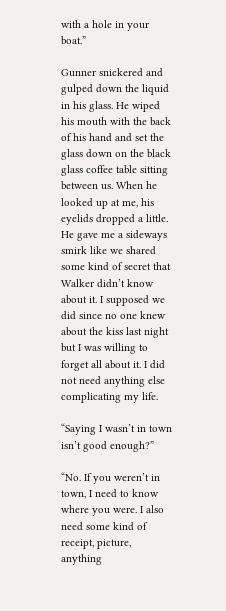with a hole in your boat.”

Gunner snickered and gulped down the liquid in his glass. He wiped his mouth with the back of his hand and set the glass down on the black glass coffee table sitting between us. When he looked up at me, his eyelids dropped a little. He gave me a sideways smirk like we shared some kind of secret that Walker didn’t know about it. I supposed we did since no one knew about the kiss last night but I was willing to forget all about it. I did not need anything else complicating my life.

“Saying I wasn’t in town isn’t good enough?”

“No. If you weren’t in town, I need to know where you were. I also need some kind of receipt, picture, anything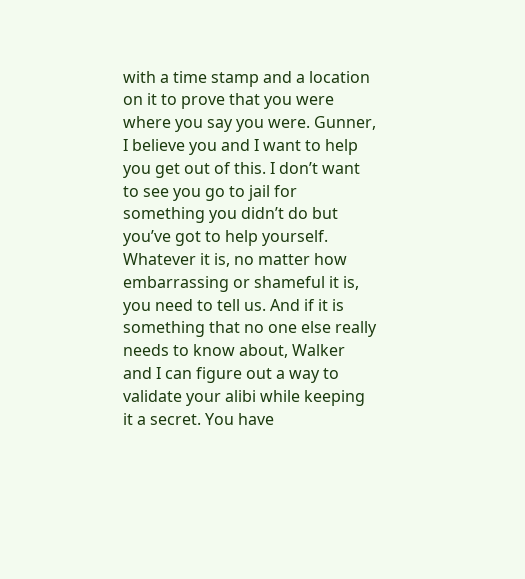with a time stamp and a location on it to prove that you were where you say you were. Gunner, I believe you and I want to help you get out of this. I don’t want to see you go to jail for something you didn’t do but you’ve got to help yourself. Whatever it is, no matter how embarrassing or shameful it is, you need to tell us. And if it is something that no one else really needs to know about, Walker and I can figure out a way to validate your alibi while keeping it a secret. You have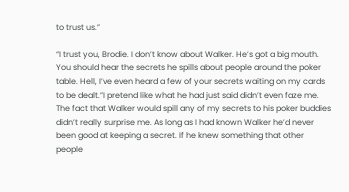to trust us.”

“I trust you, Brodie. I don’t know about Walker. He’s got a big mouth. You should hear the secrets he spills about people around the poker table. Hell, I’ve even heard a few of your secrets waiting on my cards to be dealt.”I pretend like what he had just said didn’t even faze me. The fact that Walker would spill any of my secrets to his poker buddies didn’t really surprise me. As long as I had known Walker he’d never been good at keeping a secret. If he knew something that other people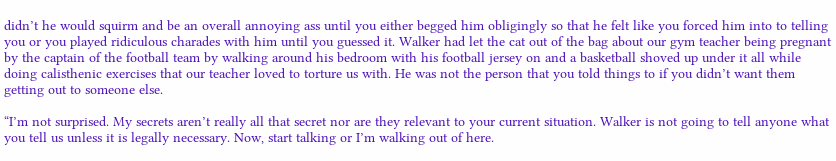didn’t he would squirm and be an overall annoying ass until you either begged him obligingly so that he felt like you forced him into to telling you or you played ridiculous charades with him until you guessed it. Walker had let the cat out of the bag about our gym teacher being pregnant by the captain of the football team by walking around his bedroom with his football jersey on and a basketball shoved up under it all while doing calisthenic exercises that our teacher loved to torture us with. He was not the person that you told things to if you didn’t want them getting out to someone else.

“I’m not surprised. My secrets aren’t really all that secret nor are they relevant to your current situation. Walker is not going to tell anyone what you tell us unless it is legally necessary. Now, start talking or I’m walking out of here.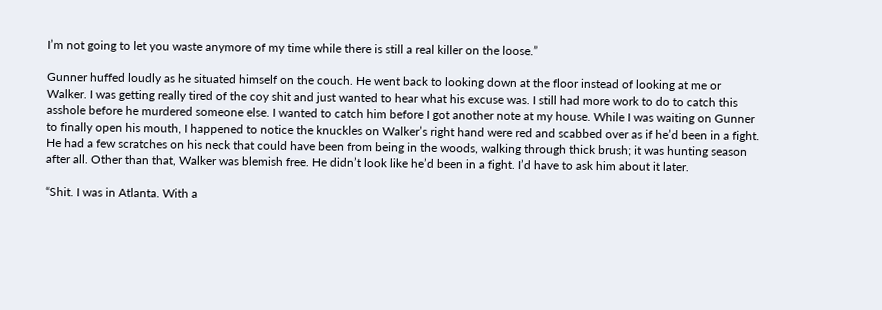I’m not going to let you waste anymore of my time while there is still a real killer on the loose.”

Gunner huffed loudly as he situated himself on the couch. He went back to looking down at the floor instead of looking at me or Walker. I was getting really tired of the coy shit and just wanted to hear what his excuse was. I still had more work to do to catch this asshole before he murdered someone else. I wanted to catch him before I got another note at my house. While I was waiting on Gunner to finally open his mouth, I happened to notice the knuckles on Walker’s right hand were red and scabbed over as if he’d been in a fight. He had a few scratches on his neck that could have been from being in the woods, walking through thick brush; it was hunting season after all. Other than that, Walker was blemish free. He didn’t look like he’d been in a fight. I’d have to ask him about it later.

“Shit. I was in Atlanta. With a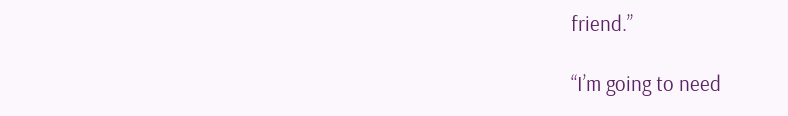friend.”

“I’m going to need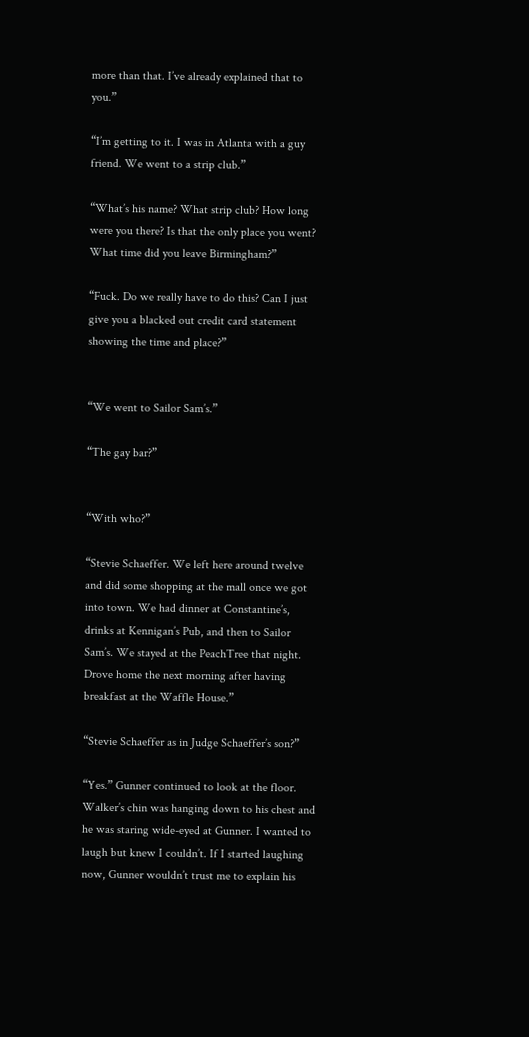more than that. I’ve already explained that to you.”

“I’m getting to it. I was in Atlanta with a guy friend. We went to a strip club.”

“What’s his name? What strip club? How long were you there? Is that the only place you went? What time did you leave Birmingham?”

“Fuck. Do we really have to do this? Can I just give you a blacked out credit card statement showing the time and place?”


“We went to Sailor Sam’s.”

“The gay bar?”


“With who?”

“Stevie Schaeffer. We left here around twelve and did some shopping at the mall once we got into town. We had dinner at Constantine’s, drinks at Kennigan’s Pub, and then to Sailor Sam’s. We stayed at the PeachTree that night. Drove home the next morning after having breakfast at the Waffle House.”

“Stevie Schaeffer as in Judge Schaeffer’s son?”

“Yes.” Gunner continued to look at the floor. Walker’s chin was hanging down to his chest and he was staring wide-eyed at Gunner. I wanted to laugh but knew I couldn’t. If I started laughing now, Gunner wouldn’t trust me to explain his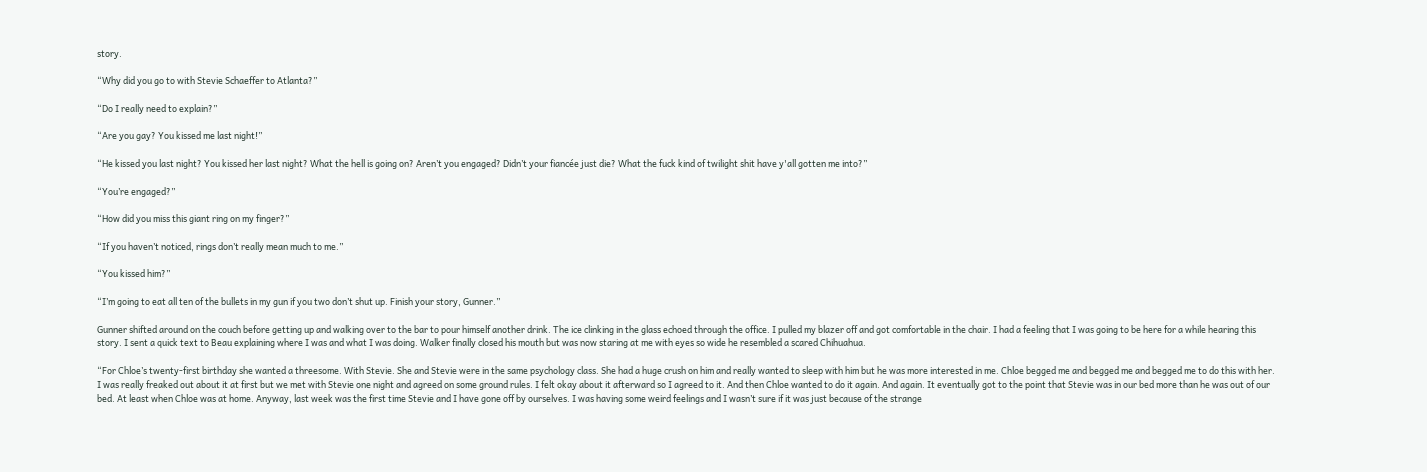story.

“Why did you go to with Stevie Schaeffer to Atlanta?”

“Do I really need to explain?”

“Are you gay? You kissed me last night!”

“He kissed you last night? You kissed her last night? What the hell is going on? Aren’t you engaged? Didn’t your fiancée just die? What the fuck kind of twilight shit have y'all gotten me into?”

“You’re engaged?”

“How did you miss this giant ring on my finger?”

“If you haven’t noticed, rings don’t really mean much to me.”

“You kissed him?”

“I’m going to eat all ten of the bullets in my gun if you two don’t shut up. Finish your story, Gunner.”

Gunner shifted around on the couch before getting up and walking over to the bar to pour himself another drink. The ice clinking in the glass echoed through the office. I pulled my blazer off and got comfortable in the chair. I had a feeling that I was going to be here for a while hearing this story. I sent a quick text to Beau explaining where I was and what I was doing. Walker finally closed his mouth but was now staring at me with eyes so wide he resembled a scared Chihuahua.

“For Chloe’s twenty-first birthday she wanted a threesome. With Stevie. She and Stevie were in the same psychology class. She had a huge crush on him and really wanted to sleep with him but he was more interested in me. Chloe begged me and begged me and begged me to do this with her. I was really freaked out about it at first but we met with Stevie one night and agreed on some ground rules. I felt okay about it afterward so I agreed to it. And then Chloe wanted to do it again. And again. It eventually got to the point that Stevie was in our bed more than he was out of our bed. At least when Chloe was at home. Anyway, last week was the first time Stevie and I have gone off by ourselves. I was having some weird feelings and I wasn’t sure if it was just because of the strange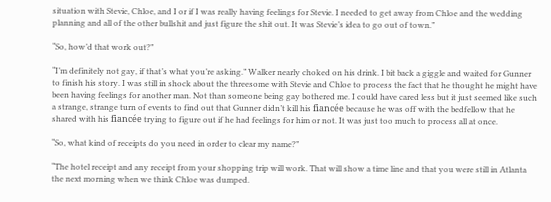situation with Stevie, Chloe, and I or if I was really having feelings for Stevie. I needed to get away from Chloe and the wedding planning and all of the other bullshit and just figure the shit out. It was Stevie’s idea to go out of town.”

“So, how’d that work out?”

“I’m definitely not gay, if that’s what you’re asking.” Walker nearly choked on his drink. I bit back a giggle and waited for Gunner to finish his story. I was still in shock about the threesome with Stevie and Chloe to process the fact that he thought he might have been having feelings for another man. Not than someone being gay bothered me. I could have cared less but it just seemed like such a strange, strange turn of events to find out that Gunner didn’t kill his fiancée because he was off with the bedfellow that he shared with his fiancée trying to figure out if he had feelings for him or not. It was just too much to process all at once.

“So, what kind of receipts do you need in order to clear my name?”

“The hotel receipt and any receipt from your shopping trip will work. That will show a time line and that you were still in Atlanta the next morning when we think Chloe was dumped.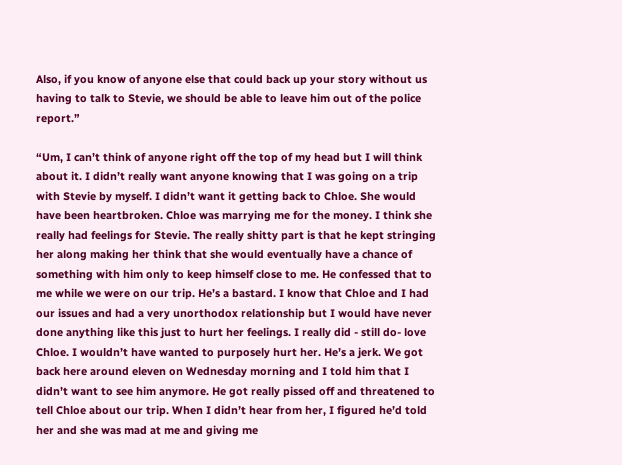Also, if you know of anyone else that could back up your story without us having to talk to Stevie, we should be able to leave him out of the police report.”

“Um, I can’t think of anyone right off the top of my head but I will think about it. I didn’t really want anyone knowing that I was going on a trip with Stevie by myself. I didn’t want it getting back to Chloe. She would have been heartbroken. Chloe was marrying me for the money. I think she really had feelings for Stevie. The really shitty part is that he kept stringing her along making her think that she would eventually have a chance of something with him only to keep himself close to me. He confessed that to me while we were on our trip. He’s a bastard. I know that Chloe and I had our issues and had a very unorthodox relationship but I would have never done anything like this just to hurt her feelings. I really did - still do- love Chloe. I wouldn’t have wanted to purposely hurt her. He’s a jerk. We got back here around eleven on Wednesday morning and I told him that I didn’t want to see him anymore. He got really pissed off and threatened to tell Chloe about our trip. When I didn’t hear from her, I figured he’d told her and she was mad at me and giving me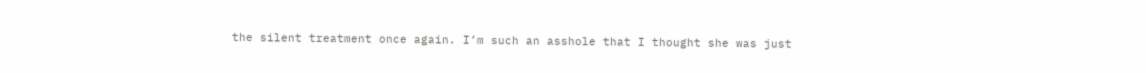the silent treatment once again. I’m such an asshole that I thought she was just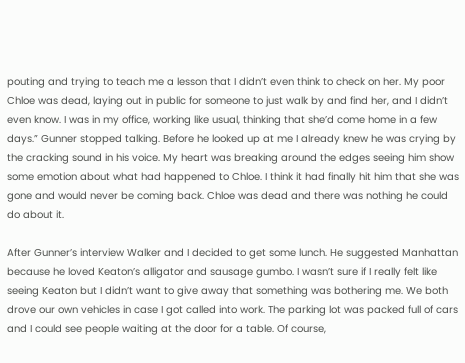pouting and trying to teach me a lesson that I didn’t even think to check on her. My poor Chloe was dead, laying out in public for someone to just walk by and find her, and I didn’t even know. I was in my office, working like usual, thinking that she’d come home in a few days.” Gunner stopped talking. Before he looked up at me I already knew he was crying by the cracking sound in his voice. My heart was breaking around the edges seeing him show some emotion about what had happened to Chloe. I think it had finally hit him that she was gone and would never be coming back. Chloe was dead and there was nothing he could do about it.

After Gunner’s interview Walker and I decided to get some lunch. He suggested Manhattan because he loved Keaton’s alligator and sausage gumbo. I wasn’t sure if I really felt like seeing Keaton but I didn’t want to give away that something was bothering me. We both drove our own vehicles in case I got called into work. The parking lot was packed full of cars and I could see people waiting at the door for a table. Of course,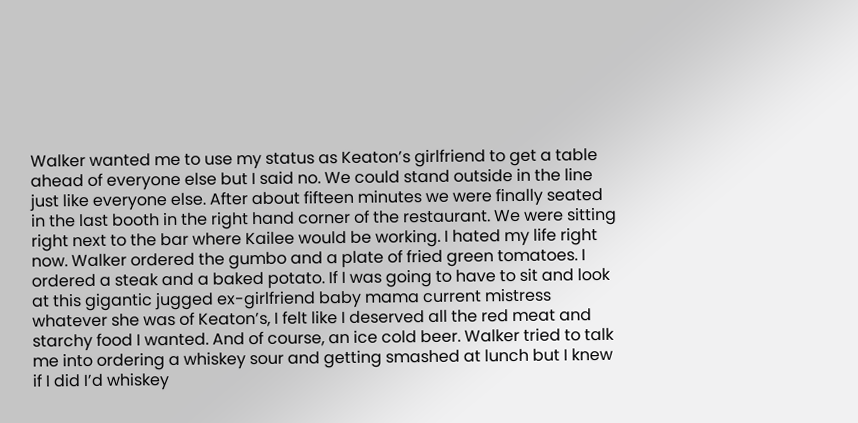Walker wanted me to use my status as Keaton’s girlfriend to get a table ahead of everyone else but I said no. We could stand outside in the line just like everyone else. After about fifteen minutes we were finally seated in the last booth in the right hand corner of the restaurant. We were sitting right next to the bar where Kailee would be working. I hated my life right now. Walker ordered the gumbo and a plate of fried green tomatoes. I ordered a steak and a baked potato. If I was going to have to sit and look at this gigantic jugged ex-girlfriend baby mama current mistress whatever she was of Keaton’s, I felt like I deserved all the red meat and starchy food I wanted. And of course, an ice cold beer. Walker tried to talk me into ordering a whiskey sour and getting smashed at lunch but I knew if I did I’d whiskey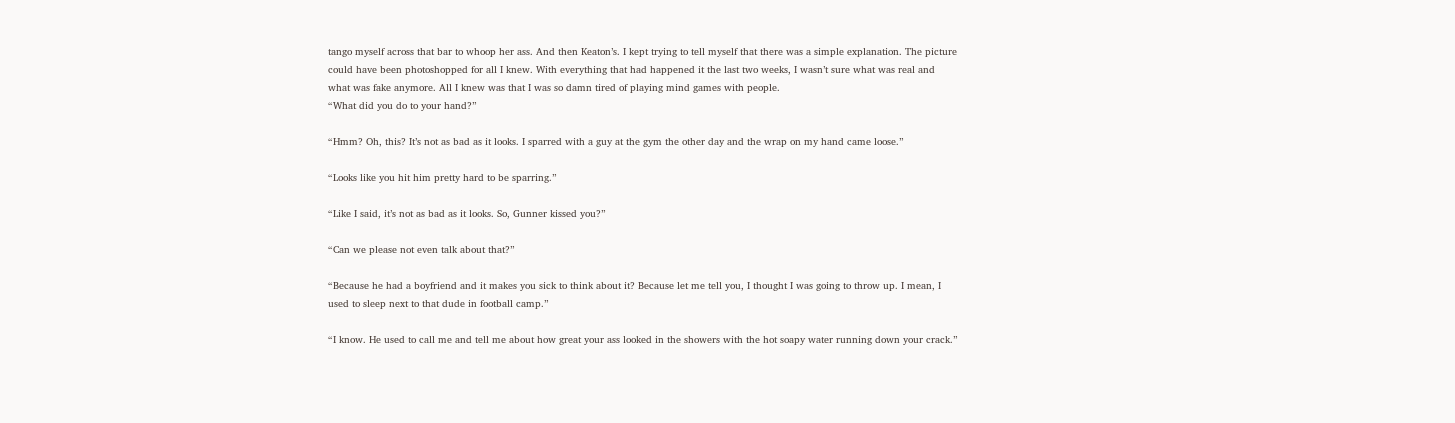tango myself across that bar to whoop her ass. And then Keaton’s. I kept trying to tell myself that there was a simple explanation. The picture could have been photoshopped for all I knew. With everything that had happened it the last two weeks, I wasn’t sure what was real and what was fake anymore. All I knew was that I was so damn tired of playing mind games with people.
“What did you do to your hand?”

“Hmm? Oh, this? It’s not as bad as it looks. I sparred with a guy at the gym the other day and the wrap on my hand came loose.”

“Looks like you hit him pretty hard to be sparring.”

“Like I said, it’s not as bad as it looks. So, Gunner kissed you?”

“Can we please not even talk about that?”

“Because he had a boyfriend and it makes you sick to think about it? Because let me tell you, I thought I was going to throw up. I mean, I used to sleep next to that dude in football camp.”

“I know. He used to call me and tell me about how great your ass looked in the showers with the hot soapy water running down your crack.”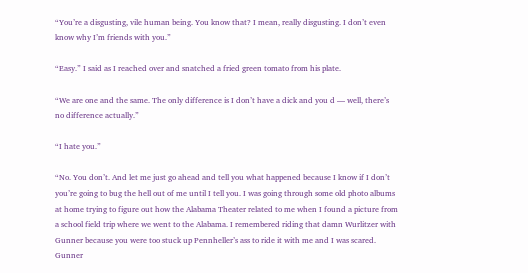“You’re a disgusting, vile human being. You know that? I mean, really disgusting. I don’t even know why I’m friends with you.”

“Easy.” I said as I reached over and snatched a fried green tomato from his plate.

“We are one and the same. The only difference is I don’t have a dick and you d — well, there’s no difference actually.”

“I hate you.”

“No. You don’t. And let me just go ahead and tell you what happened because I know if I don’t you’re going to bug the hell out of me until I tell you. I was going through some old photo albums at home trying to figure out how the Alabama Theater related to me when I found a picture from a school field trip where we went to the Alabama. I remembered riding that damn Wurlitzer with Gunner because you were too stuck up Pennheller’s ass to ride it with me and I was scared. Gunner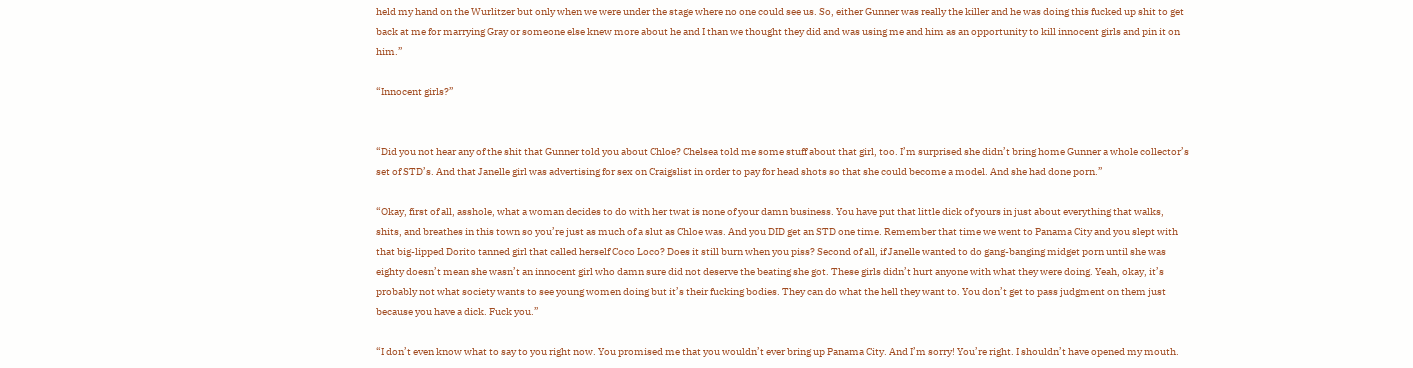held my hand on the Wurlitzer but only when we were under the stage where no one could see us. So, either Gunner was really the killer and he was doing this fucked up shit to get back at me for marrying Gray or someone else knew more about he and I than we thought they did and was using me and him as an opportunity to kill innocent girls and pin it on him.”

“Innocent girls?”


“Did you not hear any of the shit that Gunner told you about Chloe? Chelsea told me some stuff about that girl, too. I’m surprised she didn’t bring home Gunner a whole collector’s set of STD’s. And that Janelle girl was advertising for sex on Craigslist in order to pay for head shots so that she could become a model. And she had done porn.”

“Okay, first of all, asshole, what a woman decides to do with her twat is none of your damn business. You have put that little dick of yours in just about everything that walks, shits, and breathes in this town so you’re just as much of a slut as Chloe was. And you DID get an STD one time. Remember that time we went to Panama City and you slept with that big-lipped Dorito tanned girl that called herself Coco Loco? Does it still burn when you piss? Second of all, if Janelle wanted to do gang-banging midget porn until she was eighty doesn’t mean she wasn’t an innocent girl who damn sure did not deserve the beating she got. These girls didn’t hurt anyone with what they were doing. Yeah, okay, it’s probably not what society wants to see young women doing but it’s their fucking bodies. They can do what the hell they want to. You don’t get to pass judgment on them just because you have a dick. Fuck you.”

“I don’t even know what to say to you right now. You promised me that you wouldn’t ever bring up Panama City. And I’m sorry! You’re right. I shouldn’t have opened my mouth.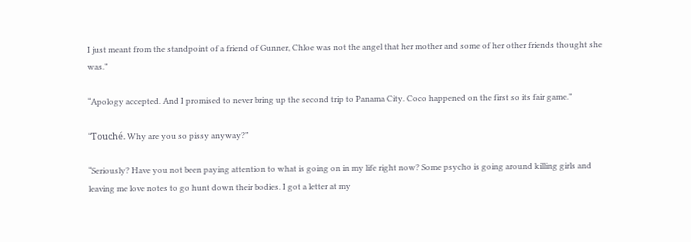I just meant from the standpoint of a friend of Gunner, Chloe was not the angel that her mother and some of her other friends thought she was.”

“Apology accepted. And I promised to never bring up the second trip to Panama City. Coco happened on the first so its fair game.”

“Touché. Why are you so pissy anyway?”

“Seriously? Have you not been paying attention to what is going on in my life right now? Some psycho is going around killing girls and leaving me love notes to go hunt down their bodies. I got a letter at my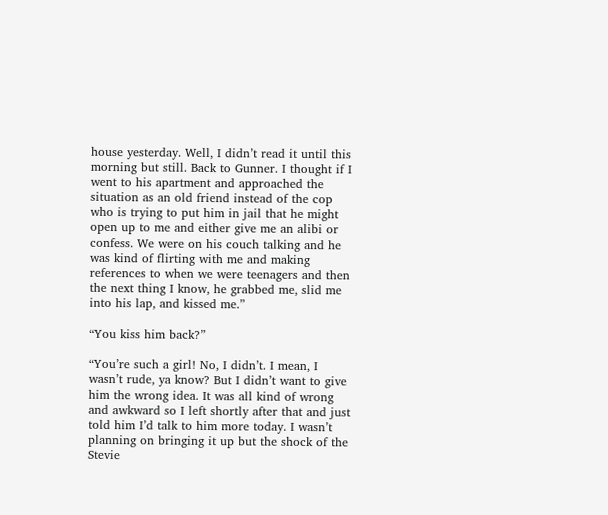house yesterday. Well, I didn’t read it until this morning but still. Back to Gunner. I thought if I went to his apartment and approached the situation as an old friend instead of the cop who is trying to put him in jail that he might open up to me and either give me an alibi or confess. We were on his couch talking and he was kind of flirting with me and making references to when we were teenagers and then the next thing I know, he grabbed me, slid me into his lap, and kissed me.”

“You kiss him back?”

“You’re such a girl! No, I didn’t. I mean, I wasn’t rude, ya know? But I didn’t want to give him the wrong idea. It was all kind of wrong and awkward so I left shortly after that and just told him I’d talk to him more today. I wasn’t planning on bringing it up but the shock of the Stevie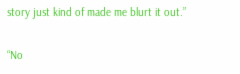story just kind of made me blurt it out.”

“No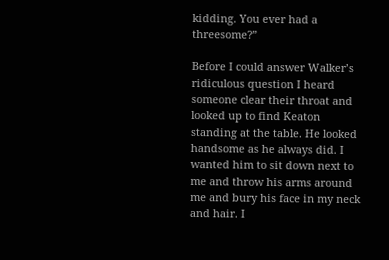kidding. You ever had a threesome?”

Before I could answer Walker’s ridiculous question I heard someone clear their throat and looked up to find Keaton standing at the table. He looked handsome as he always did. I wanted him to sit down next to me and throw his arms around me and bury his face in my neck and hair. I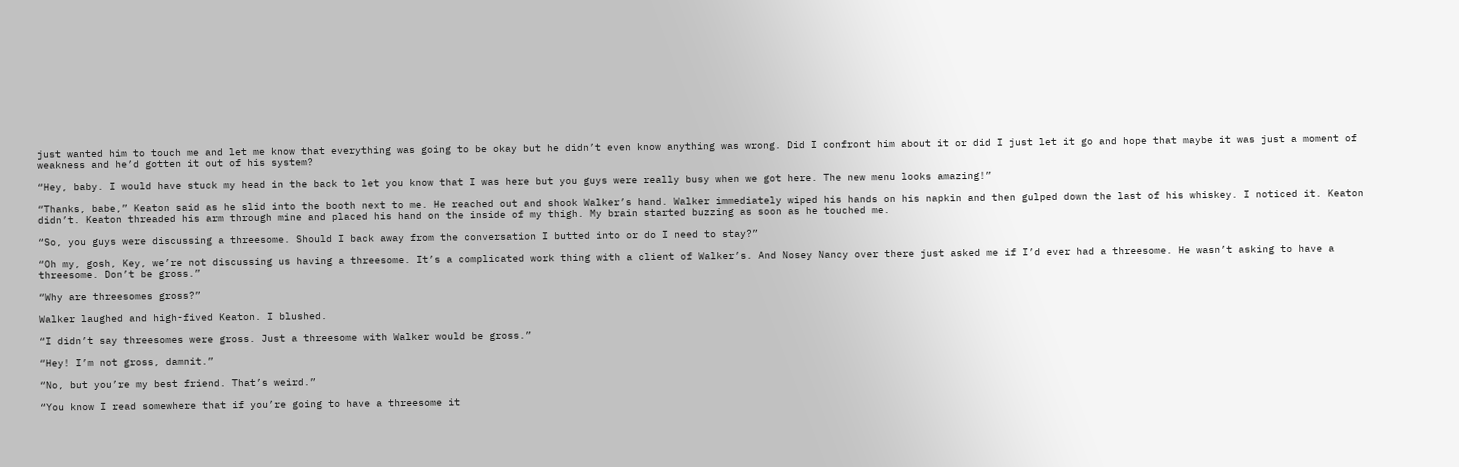just wanted him to touch me and let me know that everything was going to be okay but he didn’t even know anything was wrong. Did I confront him about it or did I just let it go and hope that maybe it was just a moment of weakness and he’d gotten it out of his system?

“Hey, baby. I would have stuck my head in the back to let you know that I was here but you guys were really busy when we got here. The new menu looks amazing!”

“Thanks, babe,” Keaton said as he slid into the booth next to me. He reached out and shook Walker’s hand. Walker immediately wiped his hands on his napkin and then gulped down the last of his whiskey. I noticed it. Keaton didn’t. Keaton threaded his arm through mine and placed his hand on the inside of my thigh. My brain started buzzing as soon as he touched me.

“So, you guys were discussing a threesome. Should I back away from the conversation I butted into or do I need to stay?”

“Oh my, gosh, Key, we’re not discussing us having a threesome. It’s a complicated work thing with a client of Walker’s. And Nosey Nancy over there just asked me if I’d ever had a threesome. He wasn’t asking to have a threesome. Don’t be gross.”

“Why are threesomes gross?”

Walker laughed and high-fived Keaton. I blushed.

“I didn’t say threesomes were gross. Just a threesome with Walker would be gross.”

“Hey! I’m not gross, damnit.”

“No, but you’re my best friend. That’s weird.”

“You know I read somewhere that if you’re going to have a threesome it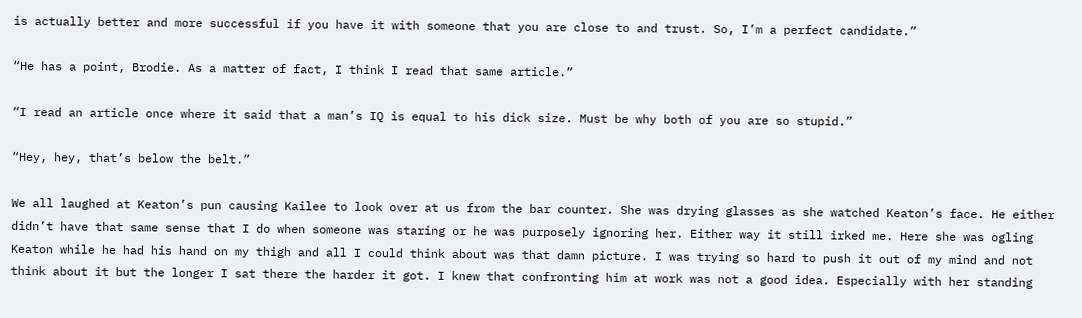is actually better and more successful if you have it with someone that you are close to and trust. So, I’m a perfect candidate.”

“He has a point, Brodie. As a matter of fact, I think I read that same article.”

“I read an article once where it said that a man’s IQ is equal to his dick size. Must be why both of you are so stupid.”

“Hey, hey, that’s below the belt.”

We all laughed at Keaton’s pun causing Kailee to look over at us from the bar counter. She was drying glasses as she watched Keaton’s face. He either didn’t have that same sense that I do when someone was staring or he was purposely ignoring her. Either way it still irked me. Here she was ogling Keaton while he had his hand on my thigh and all I could think about was that damn picture. I was trying so hard to push it out of my mind and not think about it but the longer I sat there the harder it got. I knew that confronting him at work was not a good idea. Especially with her standing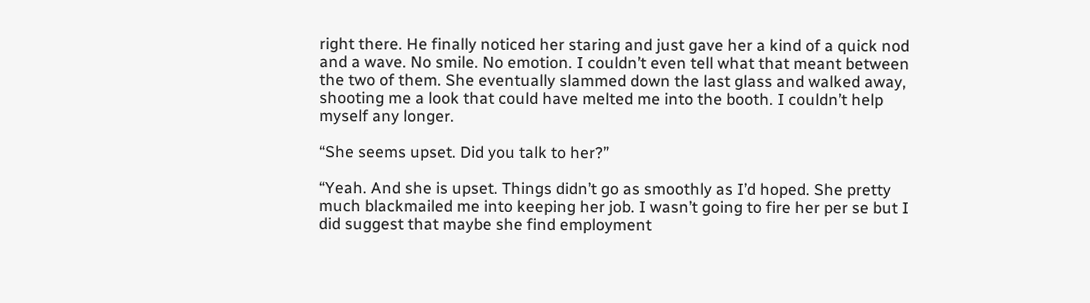right there. He finally noticed her staring and just gave her a kind of a quick nod and a wave. No smile. No emotion. I couldn’t even tell what that meant between the two of them. She eventually slammed down the last glass and walked away, shooting me a look that could have melted me into the booth. I couldn’t help myself any longer.

“She seems upset. Did you talk to her?”

“Yeah. And she is upset. Things didn’t go as smoothly as I’d hoped. She pretty much blackmailed me into keeping her job. I wasn’t going to fire her per se but I did suggest that maybe she find employment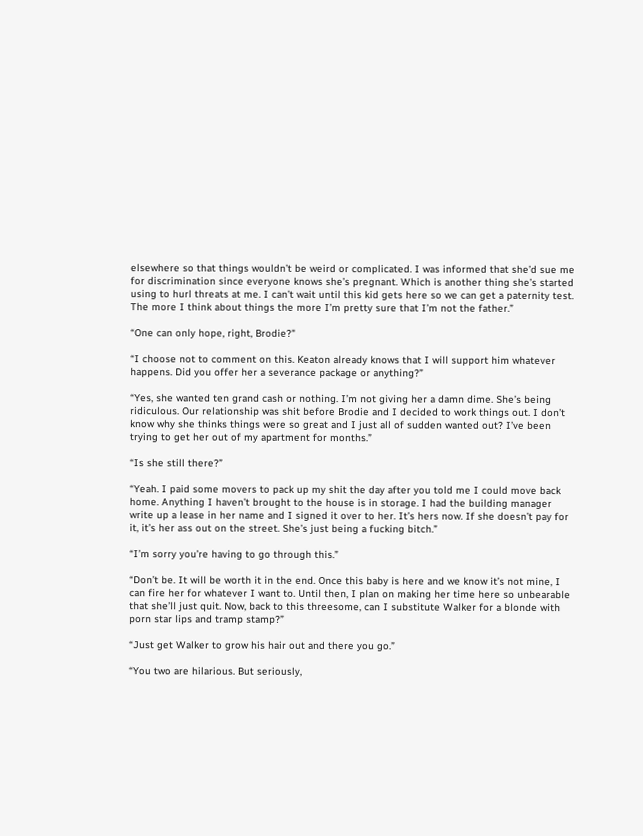elsewhere so that things wouldn’t be weird or complicated. I was informed that she’d sue me for discrimination since everyone knows she’s pregnant. Which is another thing she’s started using to hurl threats at me. I can’t wait until this kid gets here so we can get a paternity test. The more I think about things the more I’m pretty sure that I’m not the father.”

“One can only hope, right, Brodie?"

“I choose not to comment on this. Keaton already knows that I will support him whatever happens. Did you offer her a severance package or anything?”

“Yes, she wanted ten grand cash or nothing. I’m not giving her a damn dime. She’s being ridiculous. Our relationship was shit before Brodie and I decided to work things out. I don’t know why she thinks things were so great and I just all of sudden wanted out? I’ve been trying to get her out of my apartment for months.”

“Is she still there?”

“Yeah. I paid some movers to pack up my shit the day after you told me I could move back home. Anything I haven’t brought to the house is in storage. I had the building manager write up a lease in her name and I signed it over to her. It’s hers now. If she doesn’t pay for it, it’s her ass out on the street. She’s just being a fucking bitch.”

“I’m sorry you’re having to go through this.”

“Don’t be. It will be worth it in the end. Once this baby is here and we know it’s not mine, I can fire her for whatever I want to. Until then, I plan on making her time here so unbearable that she’ll just quit. Now, back to this threesome, can I substitute Walker for a blonde with porn star lips and tramp stamp?”

“Just get Walker to grow his hair out and there you go.”

“You two are hilarious. But seriously,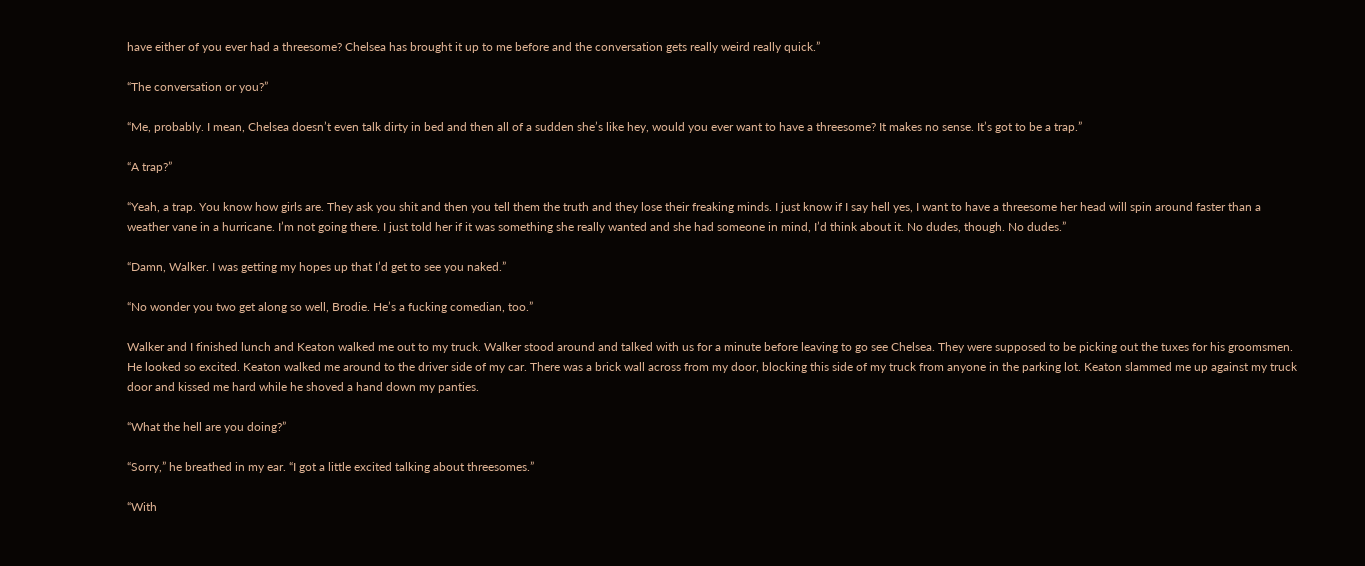have either of you ever had a threesome? Chelsea has brought it up to me before and the conversation gets really weird really quick.”

“The conversation or you?”

“Me, probably. I mean, Chelsea doesn’t even talk dirty in bed and then all of a sudden she’s like hey, would you ever want to have a threesome? It makes no sense. It’s got to be a trap.”

“A trap?”

“Yeah, a trap. You know how girls are. They ask you shit and then you tell them the truth and they lose their freaking minds. I just know if I say hell yes, I want to have a threesome her head will spin around faster than a weather vane in a hurricane. I’m not going there. I just told her if it was something she really wanted and she had someone in mind, I’d think about it. No dudes, though. No dudes.”

“Damn, Walker. I was getting my hopes up that I’d get to see you naked.”

“No wonder you two get along so well, Brodie. He’s a fucking comedian, too.”

Walker and I finished lunch and Keaton walked me out to my truck. Walker stood around and talked with us for a minute before leaving to go see Chelsea. They were supposed to be picking out the tuxes for his groomsmen. He looked so excited. Keaton walked me around to the driver side of my car. There was a brick wall across from my door, blocking this side of my truck from anyone in the parking lot. Keaton slammed me up against my truck door and kissed me hard while he shoved a hand down my panties.

“What the hell are you doing?”

“Sorry,” he breathed in my ear. “I got a little excited talking about threesomes.”

“With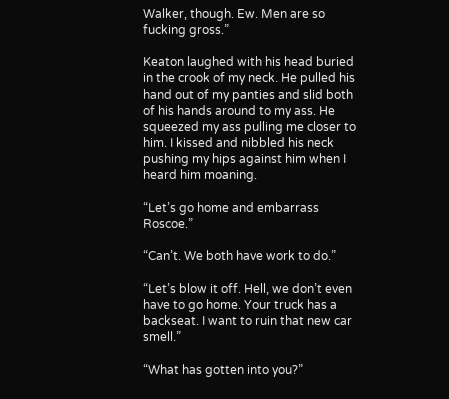Walker, though. Ew. Men are so fucking gross.”

Keaton laughed with his head buried in the crook of my neck. He pulled his hand out of my panties and slid both of his hands around to my ass. He squeezed my ass pulling me closer to him. I kissed and nibbled his neck pushing my hips against him when I heard him moaning.

“Let’s go home and embarrass Roscoe.”

“Can’t. We both have work to do.”

“Let’s blow it off. Hell, we don’t even have to go home. Your truck has a backseat. I want to ruin that new car smell.”

“What has gotten into you?”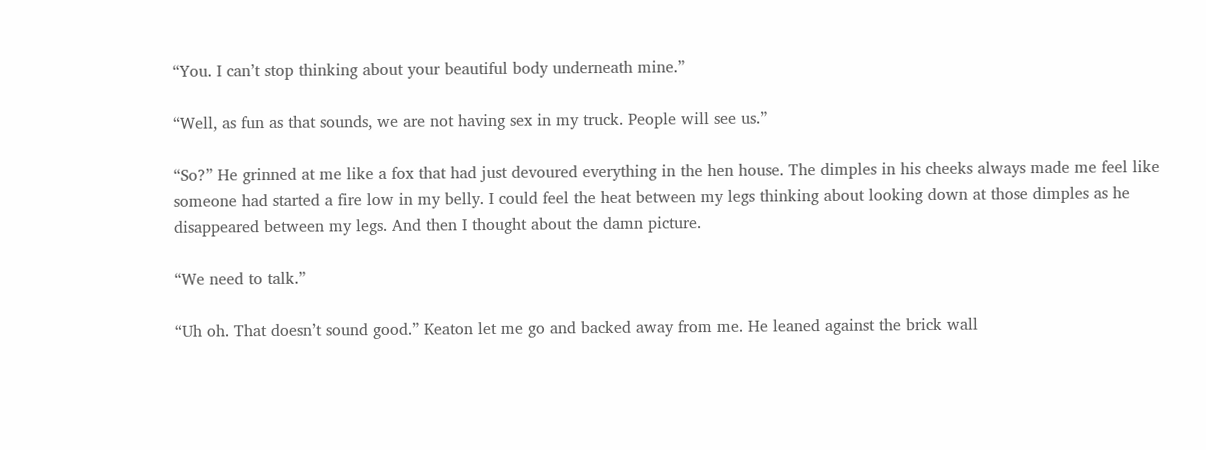“You. I can’t stop thinking about your beautiful body underneath mine.”

“Well, as fun as that sounds, we are not having sex in my truck. People will see us.”

“So?” He grinned at me like a fox that had just devoured everything in the hen house. The dimples in his cheeks always made me feel like someone had started a fire low in my belly. I could feel the heat between my legs thinking about looking down at those dimples as he disappeared between my legs. And then I thought about the damn picture.

“We need to talk.”

“Uh oh. That doesn’t sound good.” Keaton let me go and backed away from me. He leaned against the brick wall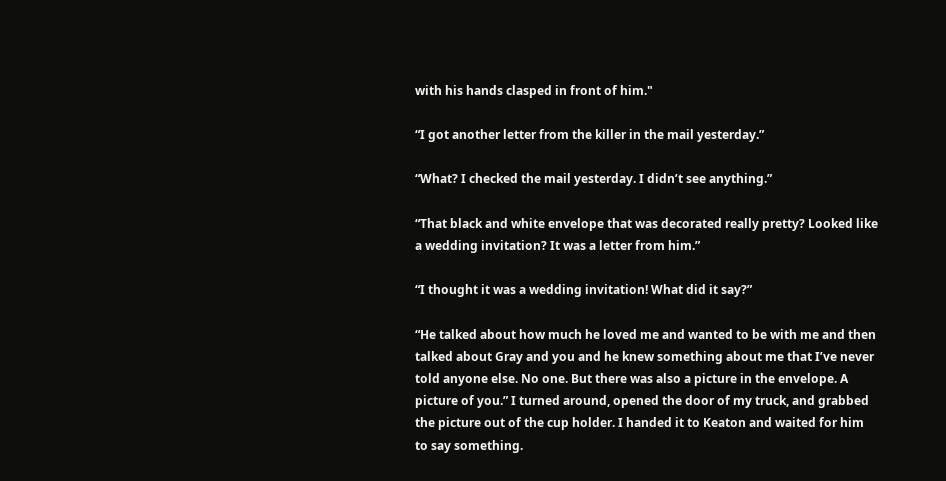with his hands clasped in front of him."

“I got another letter from the killer in the mail yesterday.”

“What? I checked the mail yesterday. I didn’t see anything.”

“That black and white envelope that was decorated really pretty? Looked like a wedding invitation? It was a letter from him.”

“I thought it was a wedding invitation! What did it say?”

“He talked about how much he loved me and wanted to be with me and then talked about Gray and you and he knew something about me that I’ve never told anyone else. No one. But there was also a picture in the envelope. A picture of you.” I turned around, opened the door of my truck, and grabbed the picture out of the cup holder. I handed it to Keaton and waited for him to say something.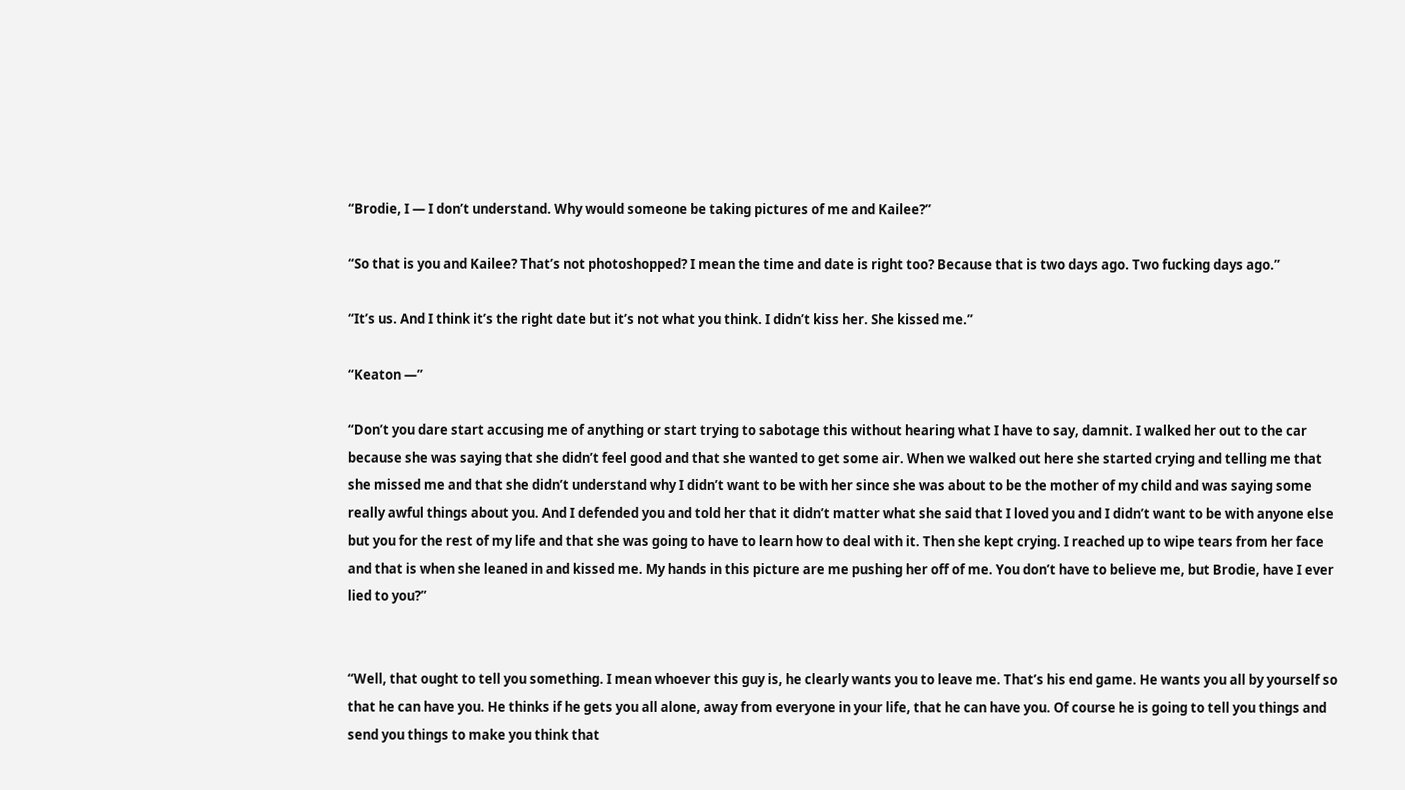“Brodie, I — I don’t understand. Why would someone be taking pictures of me and Kailee?”

“So that is you and Kailee? That’s not photoshopped? I mean the time and date is right too? Because that is two days ago. Two fucking days ago.”

“It’s us. And I think it’s the right date but it’s not what you think. I didn’t kiss her. She kissed me.”

“Keaton —”

“Don’t you dare start accusing me of anything or start trying to sabotage this without hearing what I have to say, damnit. I walked her out to the car because she was saying that she didn’t feel good and that she wanted to get some air. When we walked out here she started crying and telling me that she missed me and that she didn’t understand why I didn’t want to be with her since she was about to be the mother of my child and was saying some really awful things about you. And I defended you and told her that it didn’t matter what she said that I loved you and I didn’t want to be with anyone else but you for the rest of my life and that she was going to have to learn how to deal with it. Then she kept crying. I reached up to wipe tears from her face and that is when she leaned in and kissed me. My hands in this picture are me pushing her off of me. You don’t have to believe me, but Brodie, have I ever lied to you?”


“Well, that ought to tell you something. I mean whoever this guy is, he clearly wants you to leave me. That’s his end game. He wants you all by yourself so that he can have you. He thinks if he gets you all alone, away from everyone in your life, that he can have you. Of course he is going to tell you things and send you things to make you think that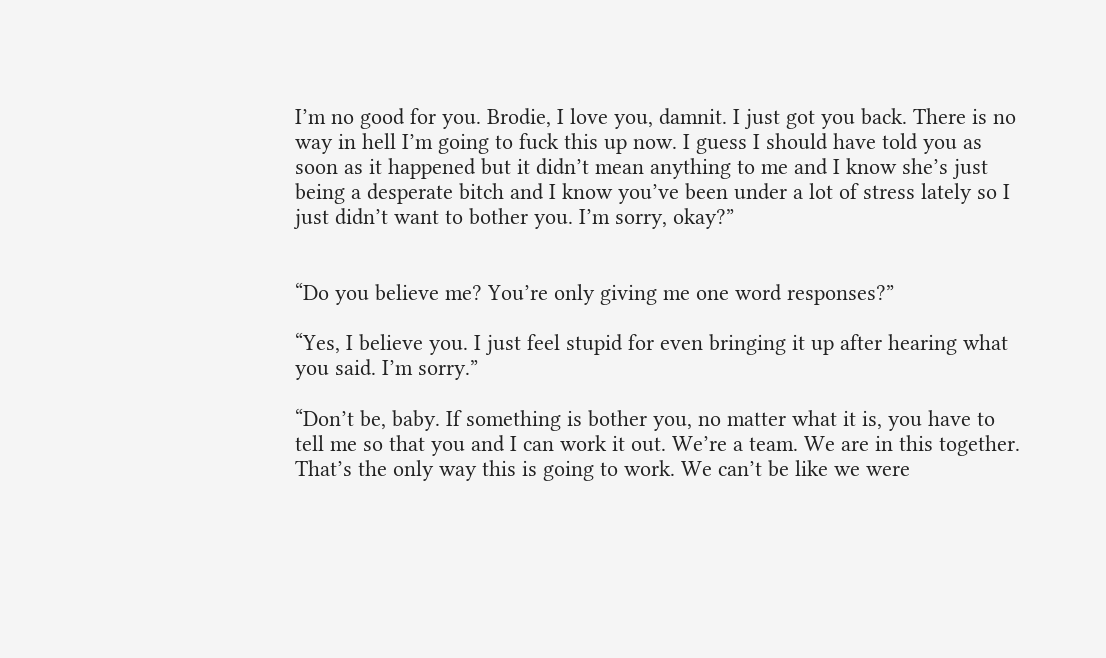I’m no good for you. Brodie, I love you, damnit. I just got you back. There is no way in hell I’m going to fuck this up now. I guess I should have told you as soon as it happened but it didn’t mean anything to me and I know she’s just being a desperate bitch and I know you’ve been under a lot of stress lately so I just didn’t want to bother you. I’m sorry, okay?”


“Do you believe me? You’re only giving me one word responses?”

“Yes, I believe you. I just feel stupid for even bringing it up after hearing what you said. I’m sorry.”

“Don’t be, baby. If something is bother you, no matter what it is, you have to tell me so that you and I can work it out. We’re a team. We are in this together. That’s the only way this is going to work. We can’t be like we were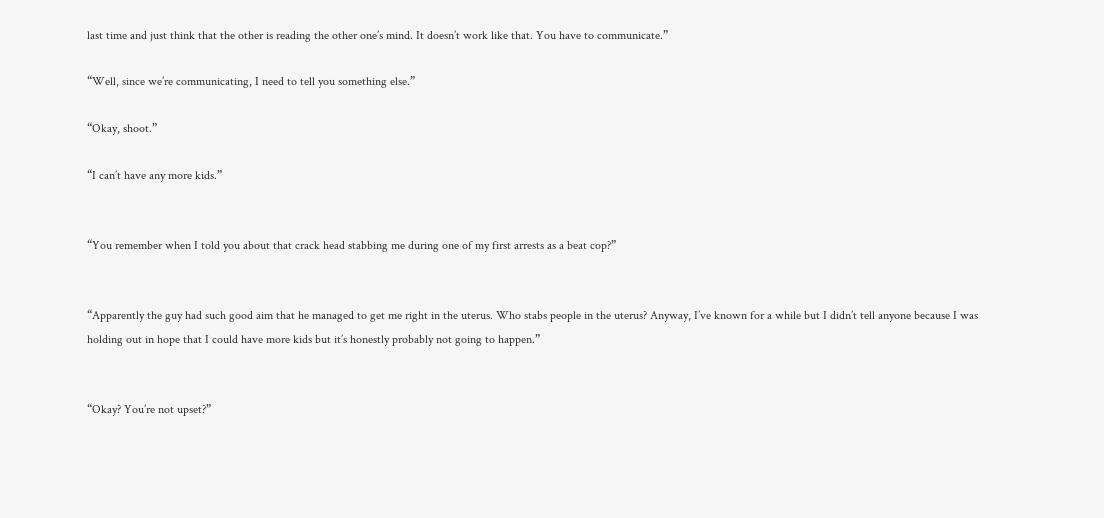last time and just think that the other is reading the other one’s mind. It doesn’t work like that. You have to communicate.”

“Well, since we’re communicating, I need to tell you something else.”

“Okay, shoot.”

“I can’t have any more kids.”


“You remember when I told you about that crack head stabbing me during one of my first arrests as a beat cop?”


“Apparently the guy had such good aim that he managed to get me right in the uterus. Who stabs people in the uterus? Anyway, I’ve known for a while but I didn’t tell anyone because I was holding out in hope that I could have more kids but it’s honestly probably not going to happen.”


“Okay? You’re not upset?”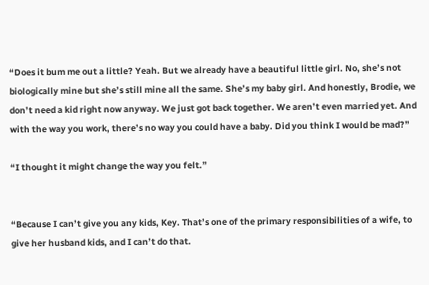“Does it bum me out a little? Yeah. But we already have a beautiful little girl. No, she’s not biologically mine but she’s still mine all the same. She’s my baby girl. And honestly, Brodie, we don’t need a kid right now anyway. We just got back together. We aren’t even married yet. And with the way you work, there’s no way you could have a baby. Did you think I would be mad?”

“I thought it might change the way you felt.”


“Because I can’t give you any kids, Key. That’s one of the primary responsibilities of a wife, to give her husband kids, and I can’t do that.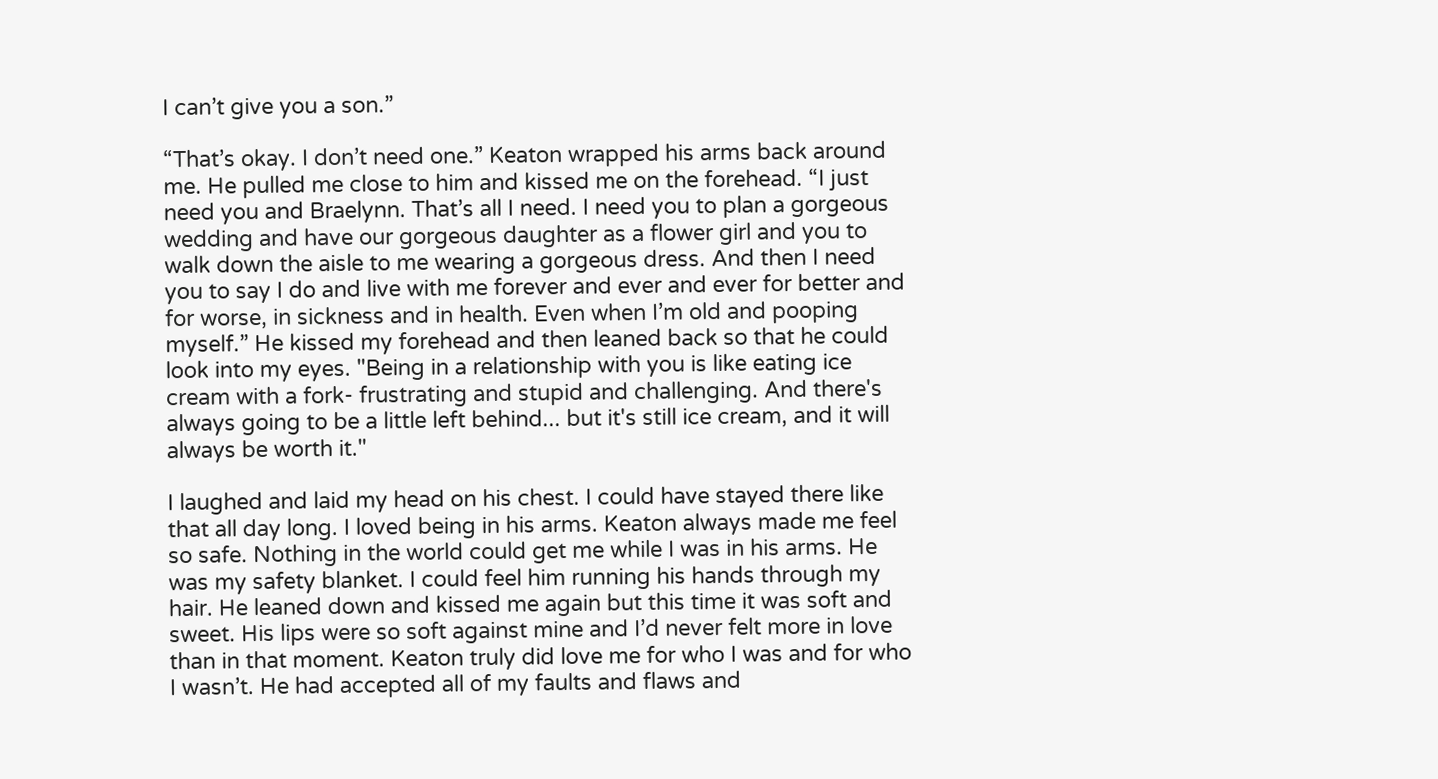I can’t give you a son.”

“That’s okay. I don’t need one.” Keaton wrapped his arms back around me. He pulled me close to him and kissed me on the forehead. “I just need you and Braelynn. That’s all I need. I need you to plan a gorgeous wedding and have our gorgeous daughter as a flower girl and you to walk down the aisle to me wearing a gorgeous dress. And then I need you to say I do and live with me forever and ever and ever for better and for worse, in sickness and in health. Even when I’m old and pooping myself.” He kissed my forehead and then leaned back so that he could look into my eyes. "Being in a relationship with you is like eating ice cream with a fork- frustrating and stupid and challenging. And there's always going to be a little left behind... but it's still ice cream, and it will always be worth it."

I laughed and laid my head on his chest. I could have stayed there like that all day long. I loved being in his arms. Keaton always made me feel so safe. Nothing in the world could get me while I was in his arms. He was my safety blanket. I could feel him running his hands through my hair. He leaned down and kissed me again but this time it was soft and sweet. His lips were so soft against mine and I’d never felt more in love than in that moment. Keaton truly did love me for who I was and for who I wasn’t. He had accepted all of my faults and flaws and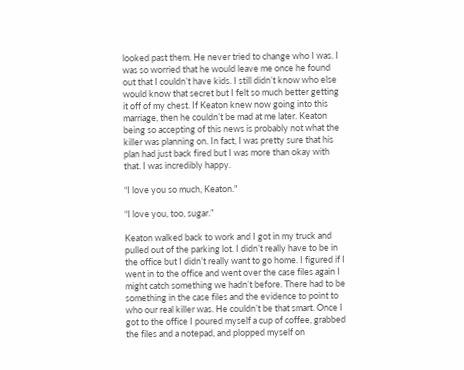looked past them. He never tried to change who I was. I was so worried that he would leave me once he found out that I couldn’t have kids. I still didn’t know who else would know that secret but I felt so much better getting it off of my chest. If Keaton knew now going into this marriage, then he couldn’t be mad at me later. Keaton being so accepting of this news is probably not what the killer was planning on. In fact, I was pretty sure that his plan had just back fired but I was more than okay with that. I was incredibly happy.

“I love you so much, Keaton."

“I love you, too, sugar.”

Keaton walked back to work and I got in my truck and pulled out of the parking lot. I didn’t really have to be in the office but I didn’t really want to go home. I figured if I went in to the office and went over the case files again I might catch something we hadn’t before. There had to be something in the case files and the evidence to point to who our real killer was. He couldn’t be that smart. Once I got to the office I poured myself a cup of coffee, grabbed the files and a notepad, and plopped myself on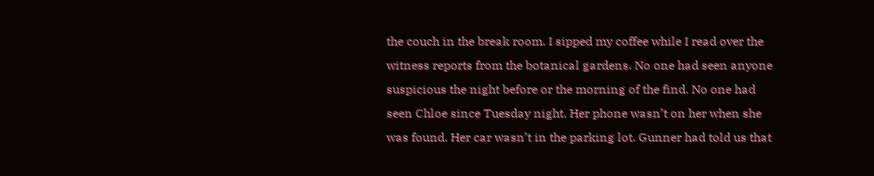the couch in the break room. I sipped my coffee while I read over the witness reports from the botanical gardens. No one had seen anyone suspicious the night before or the morning of the find. No one had seen Chloe since Tuesday night. Her phone wasn’t on her when she was found. Her car wasn’t in the parking lot. Gunner had told us that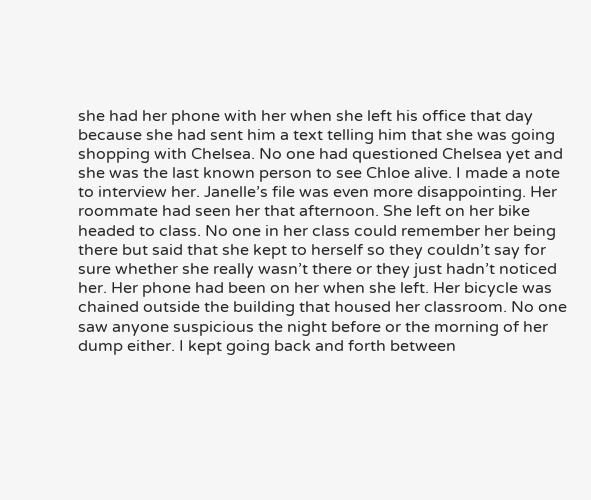she had her phone with her when she left his office that day because she had sent him a text telling him that she was going shopping with Chelsea. No one had questioned Chelsea yet and she was the last known person to see Chloe alive. I made a note to interview her. Janelle’s file was even more disappointing. Her roommate had seen her that afternoon. She left on her bike headed to class. No one in her class could remember her being there but said that she kept to herself so they couldn’t say for sure whether she really wasn’t there or they just hadn’t noticed her. Her phone had been on her when she left. Her bicycle was chained outside the building that housed her classroom. No one saw anyone suspicious the night before or the morning of her dump either. I kept going back and forth between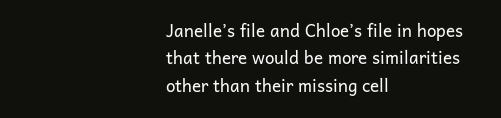Janelle’s file and Chloe’s file in hopes that there would be more similarities other than their missing cell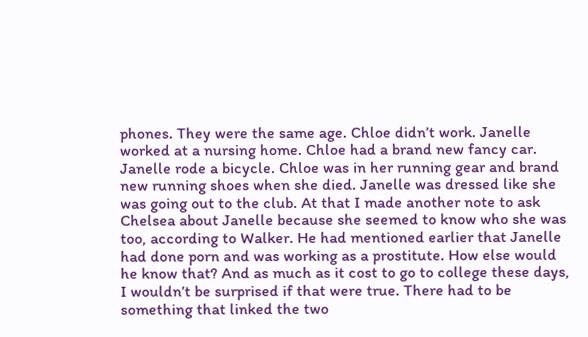phones. They were the same age. Chloe didn’t work. Janelle worked at a nursing home. Chloe had a brand new fancy car. Janelle rode a bicycle. Chloe was in her running gear and brand new running shoes when she died. Janelle was dressed like she was going out to the club. At that I made another note to ask Chelsea about Janelle because she seemed to know who she was too, according to Walker. He had mentioned earlier that Janelle had done porn and was working as a prostitute. How else would he know that? And as much as it cost to go to college these days, I wouldn’t be surprised if that were true. There had to be something that linked the two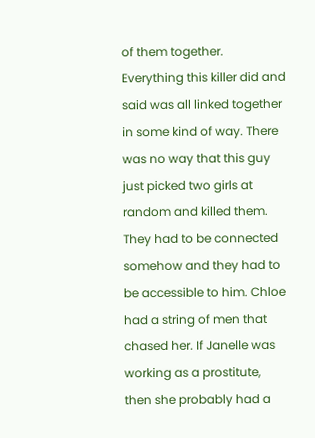of them together. Everything this killer did and said was all linked together in some kind of way. There was no way that this guy just picked two girls at random and killed them. They had to be connected somehow and they had to be accessible to him. Chloe had a string of men that chased her. If Janelle was working as a prostitute, then she probably had a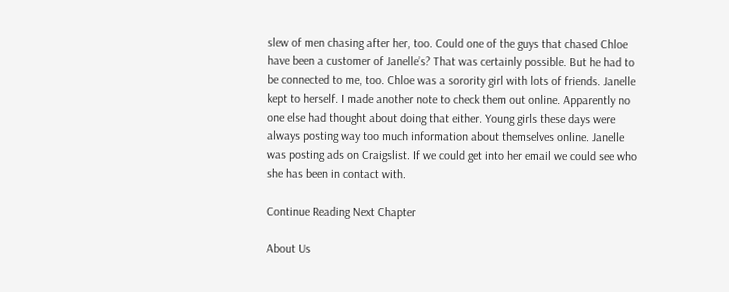slew of men chasing after her, too. Could one of the guys that chased Chloe have been a customer of Janelle’s? That was certainly possible. But he had to be connected to me, too. Chloe was a sorority girl with lots of friends. Janelle kept to herself. I made another note to check them out online. Apparently no one else had thought about doing that either. Young girls these days were always posting way too much information about themselves online. Janelle was posting ads on Craigslist. If we could get into her email we could see who she has been in contact with.

Continue Reading Next Chapter

About Us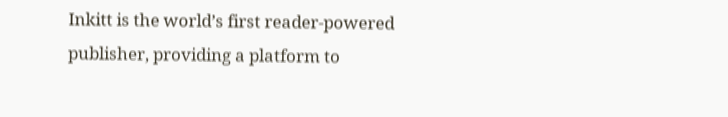Inkitt is the world’s first reader-powered publisher, providing a platform to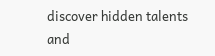discover hidden talents and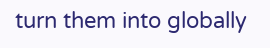turn them into globally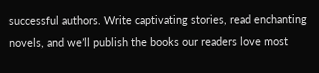successful authors. Write captivating stories, read enchanting novels, and we’ll publish the books our readers love most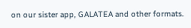on our sister app, GALATEA and other formats.